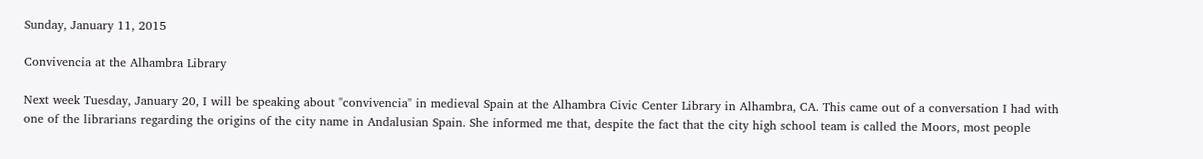Sunday, January 11, 2015

Convivencia at the Alhambra Library

Next week Tuesday, January 20, I will be speaking about "convivencia" in medieval Spain at the Alhambra Civic Center Library in Alhambra, CA. This came out of a conversation I had with one of the librarians regarding the origins of the city name in Andalusian Spain. She informed me that, despite the fact that the city high school team is called the Moors, most people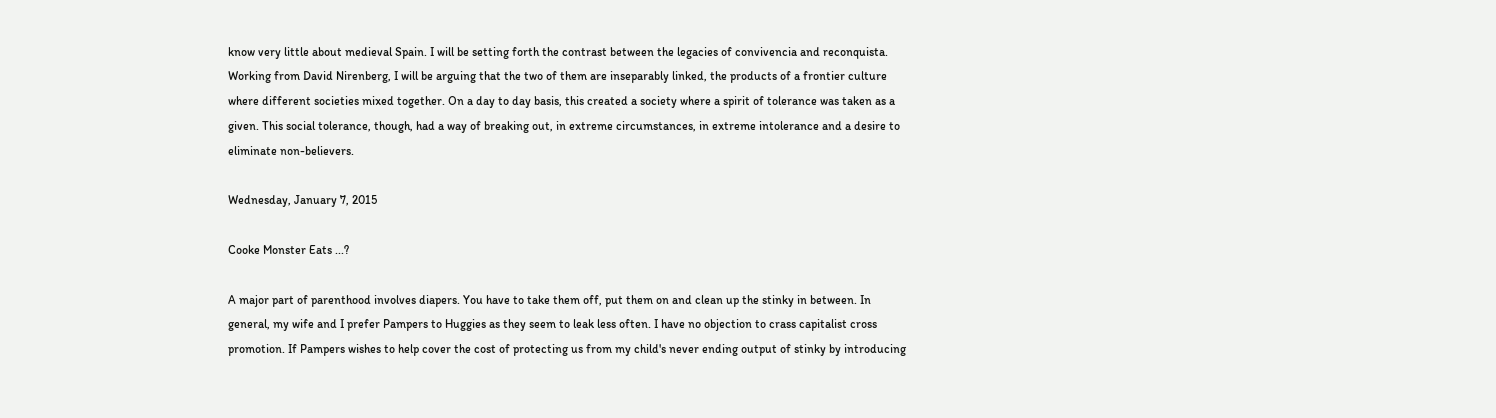know very little about medieval Spain. I will be setting forth the contrast between the legacies of convivencia and reconquista. Working from David Nirenberg, I will be arguing that the two of them are inseparably linked, the products of a frontier culture where different societies mixed together. On a day to day basis, this created a society where a spirit of tolerance was taken as a given. This social tolerance, though, had a way of breaking out, in extreme circumstances, in extreme intolerance and a desire to eliminate non-believers.

Wednesday, January 7, 2015

Cooke Monster Eats ...?

A major part of parenthood involves diapers. You have to take them off, put them on and clean up the stinky in between. In general, my wife and I prefer Pampers to Huggies as they seem to leak less often. I have no objection to crass capitalist cross promotion. If Pampers wishes to help cover the cost of protecting us from my child's never ending output of stinky by introducing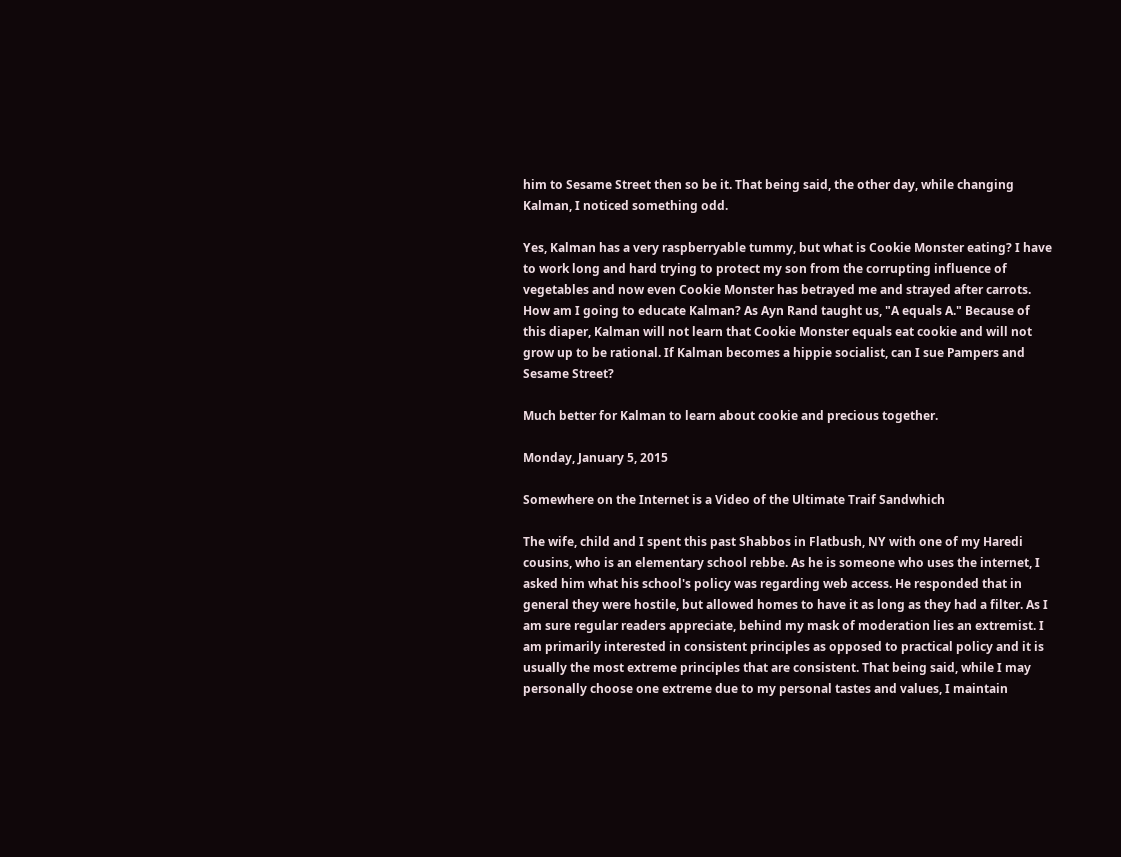him to Sesame Street then so be it. That being said, the other day, while changing Kalman, I noticed something odd.

Yes, Kalman has a very raspberryable tummy, but what is Cookie Monster eating? I have to work long and hard trying to protect my son from the corrupting influence of vegetables and now even Cookie Monster has betrayed me and strayed after carrots. How am I going to educate Kalman? As Ayn Rand taught us, "A equals A." Because of this diaper, Kalman will not learn that Cookie Monster equals eat cookie and will not grow up to be rational. If Kalman becomes a hippie socialist, can I sue Pampers and Sesame Street?

Much better for Kalman to learn about cookie and precious together.

Monday, January 5, 2015

Somewhere on the Internet is a Video of the Ultimate Traif Sandwhich

The wife, child and I spent this past Shabbos in Flatbush, NY with one of my Haredi cousins, who is an elementary school rebbe. As he is someone who uses the internet, I asked him what his school's policy was regarding web access. He responded that in general they were hostile, but allowed homes to have it as long as they had a filter. As I am sure regular readers appreciate, behind my mask of moderation lies an extremist. I am primarily interested in consistent principles as opposed to practical policy and it is usually the most extreme principles that are consistent. That being said, while I may personally choose one extreme due to my personal tastes and values, I maintain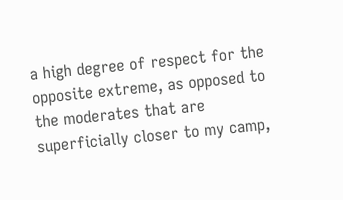a high degree of respect for the opposite extreme, as opposed to the moderates that are superficially closer to my camp,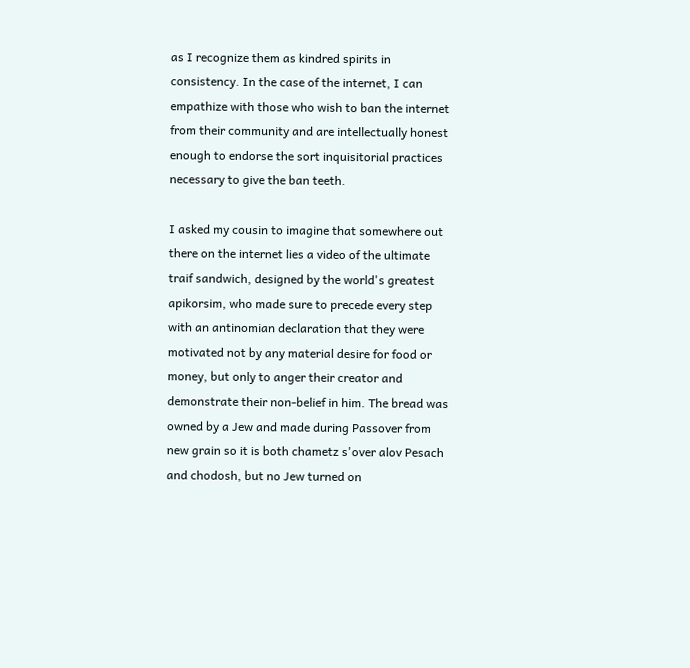as I recognize them as kindred spirits in consistency. In the case of the internet, I can empathize with those who wish to ban the internet from their community and are intellectually honest enough to endorse the sort inquisitorial practices necessary to give the ban teeth.

I asked my cousin to imagine that somewhere out there on the internet lies a video of the ultimate traif sandwich, designed by the world's greatest apikorsim, who made sure to precede every step with an antinomian declaration that they were motivated not by any material desire for food or money, but only to anger their creator and demonstrate their non-belief in him. The bread was owned by a Jew and made during Passover from new grain so it is both chametz s'over alov Pesach and chodosh, but no Jew turned on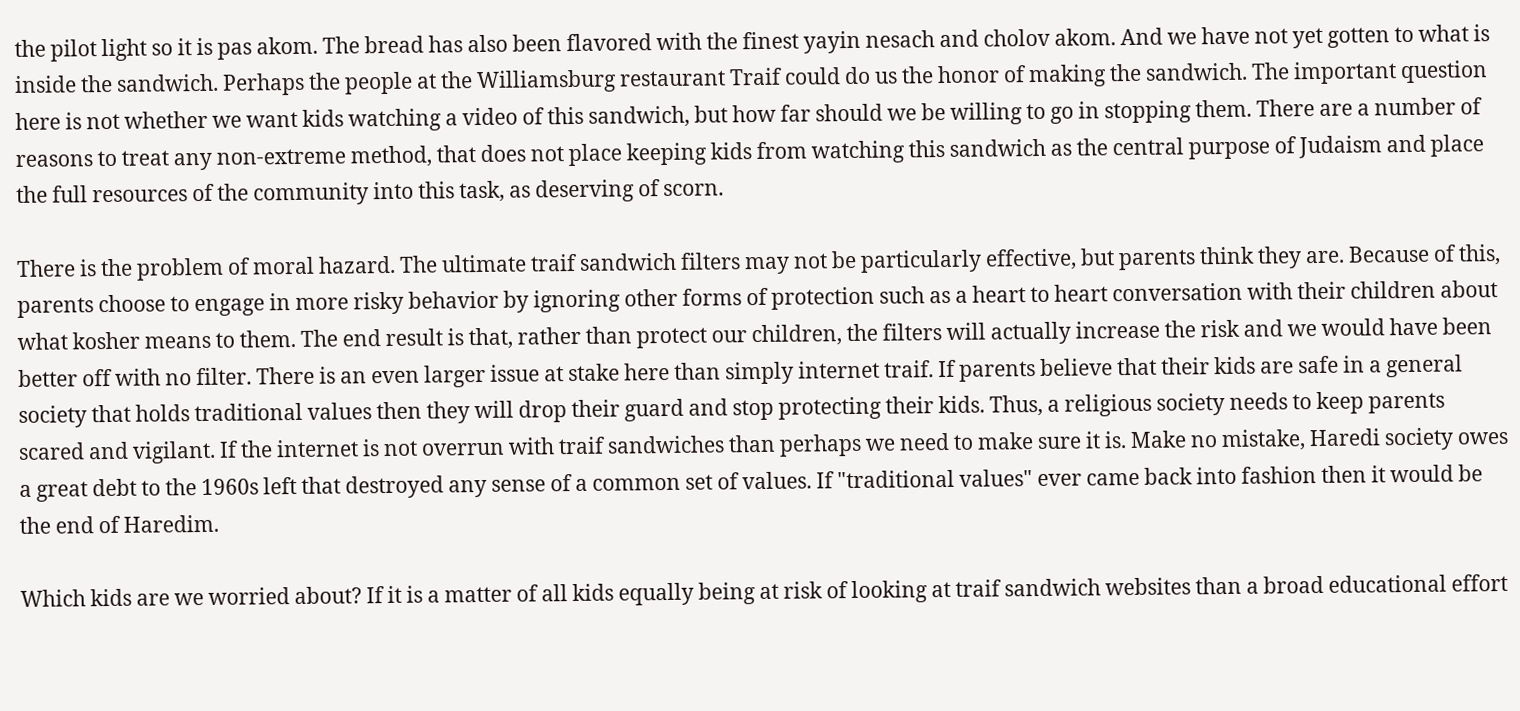the pilot light so it is pas akom. The bread has also been flavored with the finest yayin nesach and cholov akom. And we have not yet gotten to what is inside the sandwich. Perhaps the people at the Williamsburg restaurant Traif could do us the honor of making the sandwich. The important question here is not whether we want kids watching a video of this sandwich, but how far should we be willing to go in stopping them. There are a number of reasons to treat any non-extreme method, that does not place keeping kids from watching this sandwich as the central purpose of Judaism and place the full resources of the community into this task, as deserving of scorn.

There is the problem of moral hazard. The ultimate traif sandwich filters may not be particularly effective, but parents think they are. Because of this, parents choose to engage in more risky behavior by ignoring other forms of protection such as a heart to heart conversation with their children about what kosher means to them. The end result is that, rather than protect our children, the filters will actually increase the risk and we would have been better off with no filter. There is an even larger issue at stake here than simply internet traif. If parents believe that their kids are safe in a general society that holds traditional values then they will drop their guard and stop protecting their kids. Thus, a religious society needs to keep parents scared and vigilant. If the internet is not overrun with traif sandwiches than perhaps we need to make sure it is. Make no mistake, Haredi society owes a great debt to the 1960s left that destroyed any sense of a common set of values. If "traditional values" ever came back into fashion then it would be the end of Haredim.

Which kids are we worried about? If it is a matter of all kids equally being at risk of looking at traif sandwich websites than a broad educational effort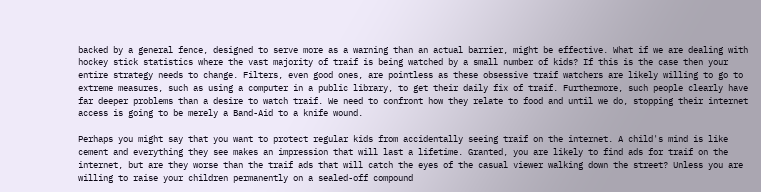backed by a general fence, designed to serve more as a warning than an actual barrier, might be effective. What if we are dealing with hockey stick statistics where the vast majority of traif is being watched by a small number of kids? If this is the case then your entire strategy needs to change. Filters, even good ones, are pointless as these obsessive traif watchers are likely willing to go to extreme measures, such as using a computer in a public library, to get their daily fix of traif. Furthermore, such people clearly have far deeper problems than a desire to watch traif. We need to confront how they relate to food and until we do, stopping their internet access is going to be merely a Band-Aid to a knife wound.

Perhaps you might say that you want to protect regular kids from accidentally seeing traif on the internet. A child's mind is like cement and everything they see makes an impression that will last a lifetime. Granted, you are likely to find ads for traif on the internet, but are they worse than the traif ads that will catch the eyes of the casual viewer walking down the street? Unless you are willing to raise your children permanently on a sealed-off compound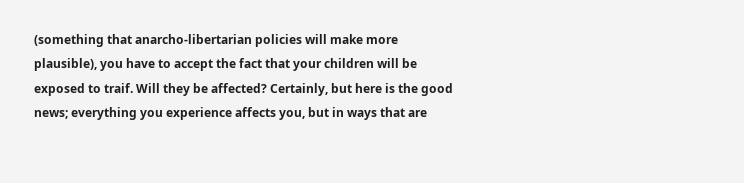(something that anarcho-libertarian policies will make more plausible), you have to accept the fact that your children will be exposed to traif. Will they be affected? Certainly, but here is the good news; everything you experience affects you, but in ways that are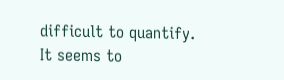difficult to quantify. It seems to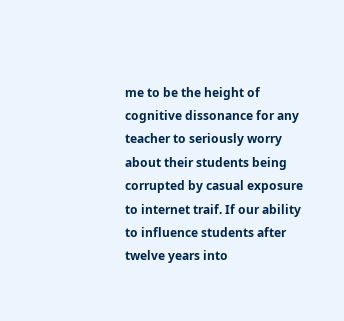me to be the height of cognitive dissonance for any teacher to seriously worry about their students being corrupted by casual exposure to internet traif. If our ability to influence students after twelve years into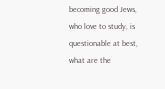becoming good Jews, who love to study, is questionable at best, what are the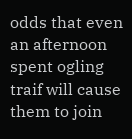odds that even an afternoon spent ogling traif will cause them to join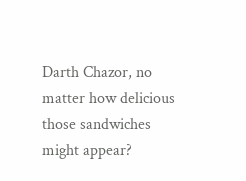Darth Chazor, no matter how delicious those sandwiches might appear?